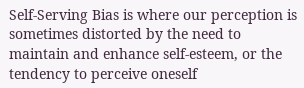Self-Serving Bias is where our perception is sometimes distorted by the need to maintain and enhance self-esteem, or the tendency to perceive oneself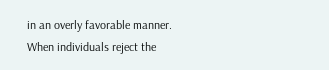in an overly favorable manner. When individuals reject the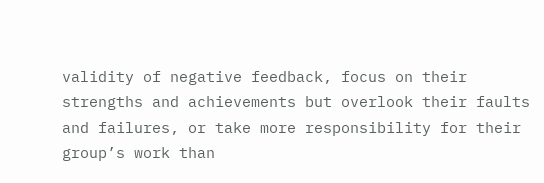validity of negative feedback, focus on their strengths and achievements but overlook their faults and failures, or take more responsibility for their group’s work than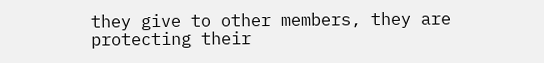they give to other members, they are protecting their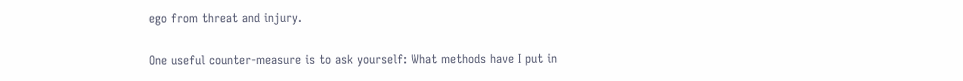ego from threat and injury.

One useful counter-measure is to ask yourself: What methods have I put in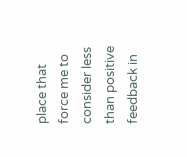place that force me to consider less than positive feedback in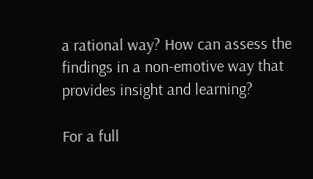a rational way? How can assess the findings in a non-emotive way that provides insight and learning?

For a full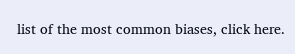list of the most common biases, click here.